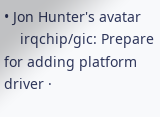• Jon Hunter's avatar
    irqchip/gic: Prepare for adding platform driver ·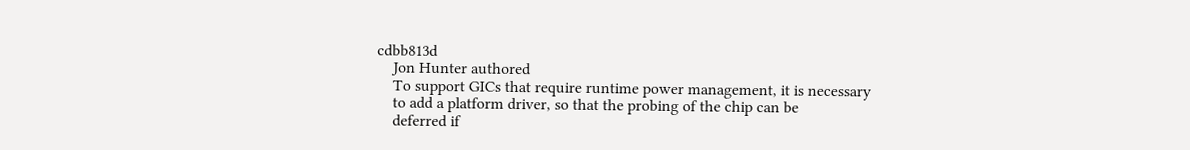cdbb813d
    Jon Hunter authored
    To support GICs that require runtime power management, it is necessary
    to add a platform driver, so that the probing of the chip can be
    deferred if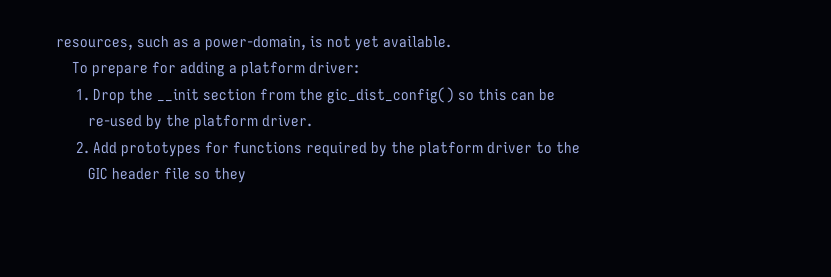resources, such as a power-domain, is not yet available.
    To prepare for adding a platform driver:
     1. Drop the __init section from the gic_dist_config() so this can be
        re-used by the platform driver.
     2. Add prototypes for functions required by the platform driver to the
        GIC header file so they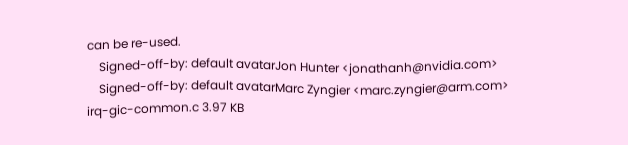can be re-used.
    Signed-off-by: default avatarJon Hunter <jonathanh@nvidia.com>
    Signed-off-by: default avatarMarc Zyngier <marc.zyngier@arm.com>
irq-gic-common.c 3.97 KB